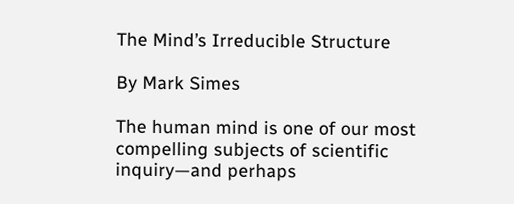The Mind’s Irreducible Structure

By Mark Simes

The human mind is one of our most compelling subjects of scientific inquiry—and perhaps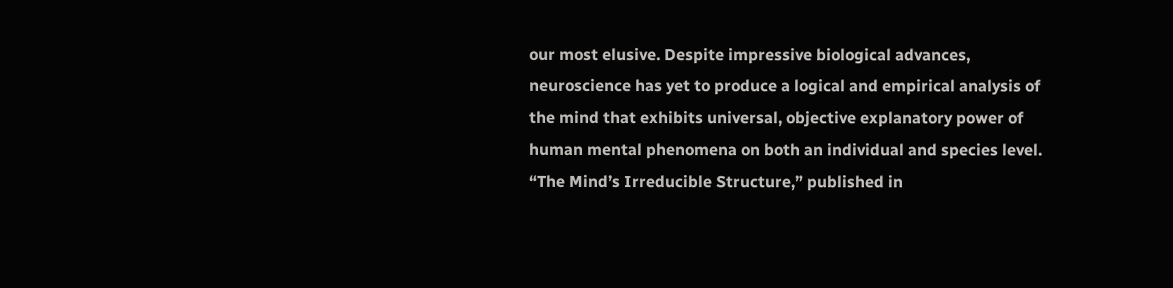our most elusive. Despite impressive biological advances, neuroscience has yet to produce a logical and empirical analysis of the mind that exhibits universal, objective explanatory power of human mental phenomena on both an individual and species level. “The Mind’s Irreducible Structure,” published in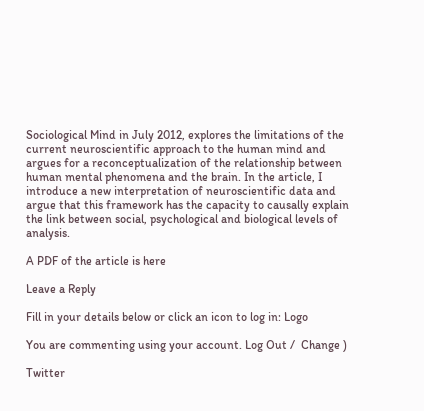Sociological Mind in July 2012, explores the limitations of the current neuroscientific approach to the human mind and argues for a reconceptualization of the relationship between human mental phenomena and the brain. In the article, I introduce a new interpretation of neuroscientific data and argue that this framework has the capacity to causally explain the link between social, psychological and biological levels of analysis.

A PDF of the article is here

Leave a Reply

Fill in your details below or click an icon to log in: Logo

You are commenting using your account. Log Out /  Change )

Twitter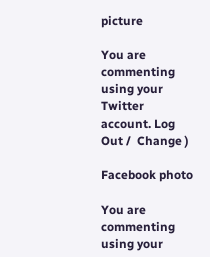picture

You are commenting using your Twitter account. Log Out /  Change )

Facebook photo

You are commenting using your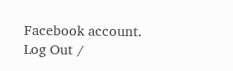Facebook account. Log Out /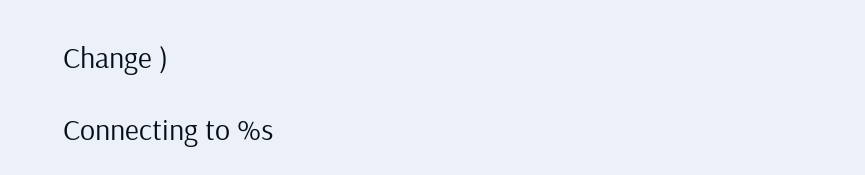Change )

Connecting to %s